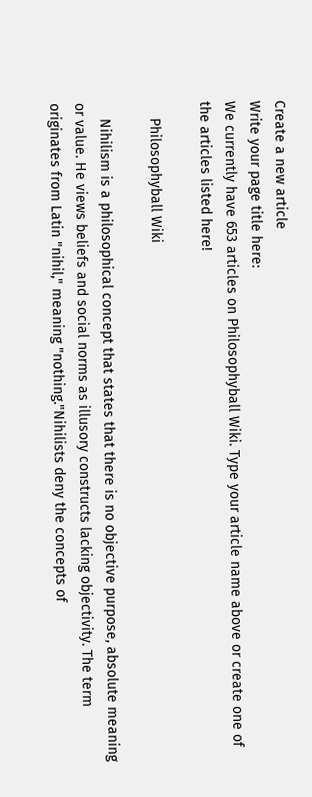Create a new article
Write your page title here:
We currently have 653 articles on Philosophyball Wiki. Type your article name above or create one of the articles listed here!

    Philosophyball Wiki

    Nihilism is a philosophical concept that states that there is no objective purpose, absolute meaning or value. He views beliefs and social norms as illusory constructs lacking objectivity. The term originates from Latin "nihil," meaning "nothing."Nihilists deny the concepts of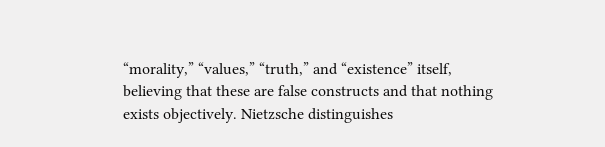“morality,” “values,” “truth,” and “existence” itself, believing that these are false constructs and that nothing exists objectively. Nietzsche distinguishes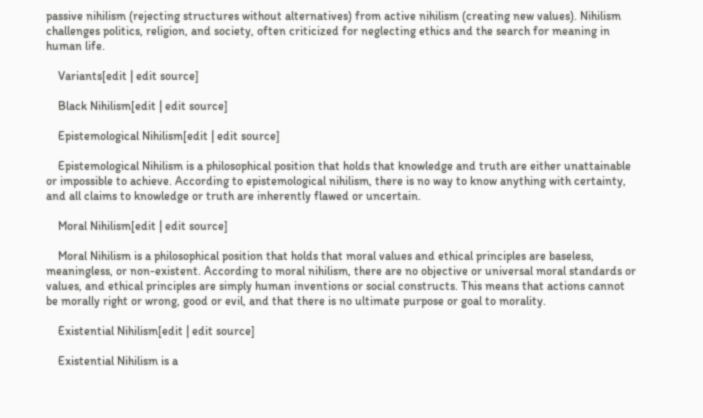passive nihilism (rejecting structures without alternatives) from active nihilism (creating new values). Nihilism challenges politics, religion, and society, often criticized for neglecting ethics and the search for meaning in human life.

    Variants[edit | edit source]

    Black Nihilism[edit | edit source]

    Epistemological Nihilism[edit | edit source]

    Epistemological Nihilism is a philosophical position that holds that knowledge and truth are either unattainable or impossible to achieve. According to epistemological nihilism, there is no way to know anything with certainty, and all claims to knowledge or truth are inherently flawed or uncertain.

    Moral Nihilism[edit | edit source]

    Moral Nihilism is a philosophical position that holds that moral values and ethical principles are baseless, meaningless, or non-existent. According to moral nihilism, there are no objective or universal moral standards or values, and ethical principles are simply human inventions or social constructs. This means that actions cannot be morally right or wrong, good or evil, and that there is no ultimate purpose or goal to morality.

    Existential Nihilism[edit | edit source]

    Existential Nihilism is a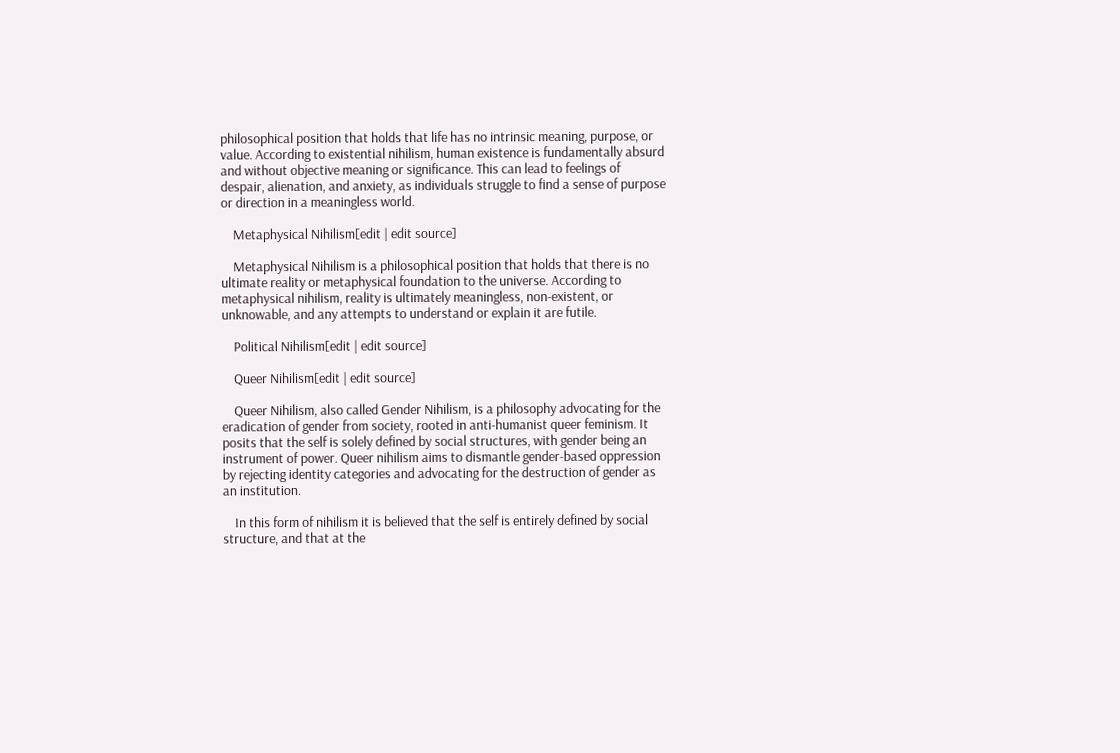philosophical position that holds that life has no intrinsic meaning, purpose, or value. According to existential nihilism, human existence is fundamentally absurd and without objective meaning or significance. This can lead to feelings of despair, alienation, and anxiety, as individuals struggle to find a sense of purpose or direction in a meaningless world.

    Metaphysical Nihilism[edit | edit source]

    Metaphysical Nihilism is a philosophical position that holds that there is no ultimate reality or metaphysical foundation to the universe. According to metaphysical nihilism, reality is ultimately meaningless, non-existent, or unknowable, and any attempts to understand or explain it are futile.

    Political Nihilism[edit | edit source]

    Queer Nihilism[edit | edit source]

    Queer Nihilism, also called Gender Nihilism, is a philosophy advocating for the eradication of gender from society, rooted in anti-humanist queer feminism. It posits that the self is solely defined by social structures, with gender being an instrument of power. Queer nihilism aims to dismantle gender-based oppression by rejecting identity categories and advocating for the destruction of gender as an institution.

    In this form of nihilism it is believed that the self is entirely defined by social structure, and that at the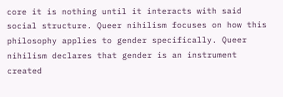core it is nothing until it interacts with said social structure. Queer nihilism focuses on how this philosophy applies to gender specifically. Queer nihilism declares that gender is an instrument created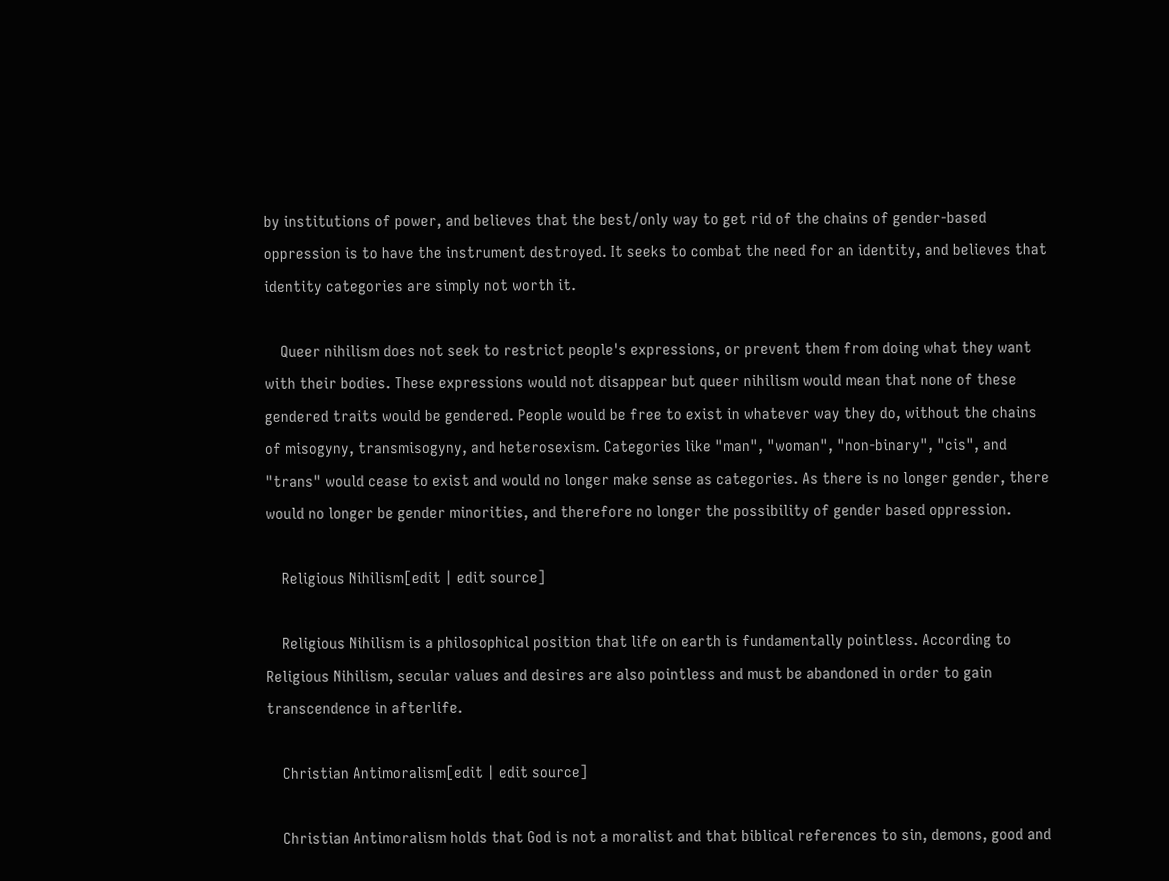by institutions of power, and believes that the best/only way to get rid of the chains of gender-based oppression is to have the instrument destroyed. It seeks to combat the need for an identity, and believes that identity categories are simply not worth it.

    Queer nihilism does not seek to restrict people's expressions, or prevent them from doing what they want with their bodies. These expressions would not disappear but queer nihilism would mean that none of these gendered traits would be gendered. People would be free to exist in whatever way they do, without the chains of misogyny, transmisogyny, and heterosexism. Categories like "man", "woman", "non-binary", "cis", and "trans" would cease to exist and would no longer make sense as categories. As there is no longer gender, there would no longer be gender minorities, and therefore no longer the possibility of gender based oppression.

    Religious Nihilism[edit | edit source]

    Religious Nihilism is a philosophical position that life on earth is fundamentally pointless. According to Religious Nihilism, secular values and desires are also pointless and must be abandoned in order to gain transcendence in afterlife.

    Christian Antimoralism[edit | edit source]

    Christian Antimoralism holds that God is not a moralist and that biblical references to sin, demons, good and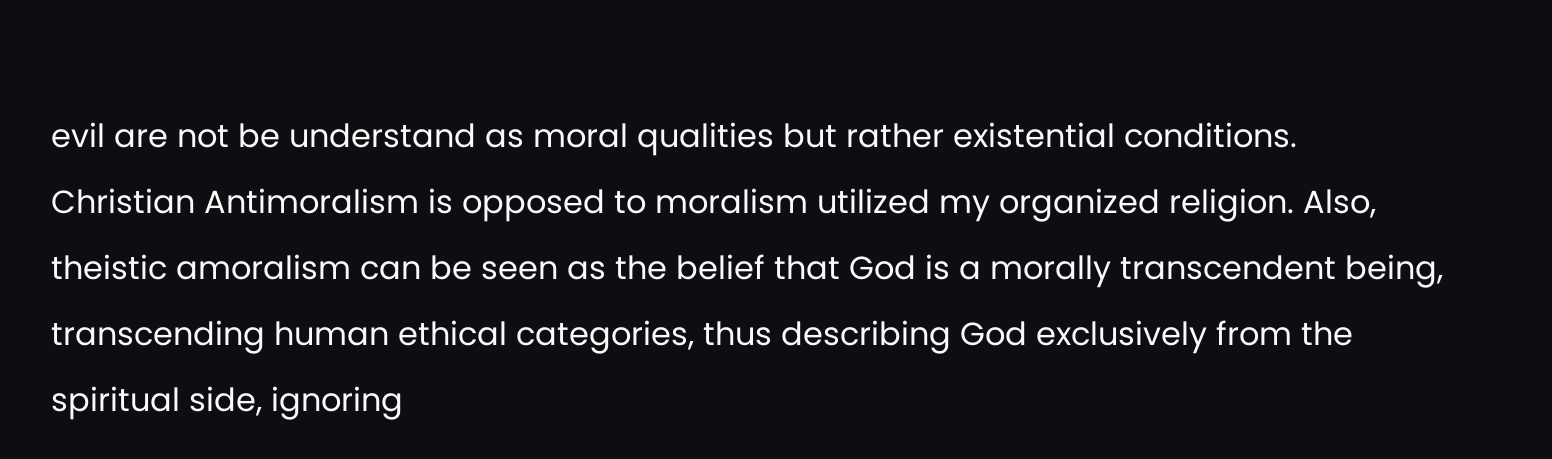evil are not be understand as moral qualities but rather existential conditions. Christian Antimoralism is opposed to moralism utilized my organized religion. Also, theistic amoralism can be seen as the belief that God is a morally transcendent being, transcending human ethical categories, thus describing God exclusively from the spiritual side, ignoring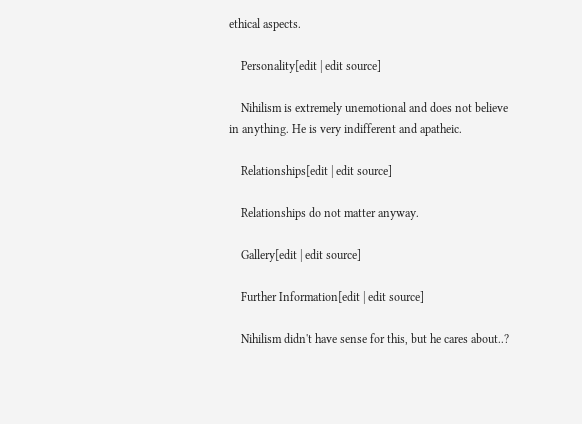ethical aspects.

    Personality[edit | edit source]

    Nihilism is extremely unemotional and does not believe in anything. He is very indifferent and apatheic.

    Relationships[edit | edit source]

    Relationships do not matter anyway.

    Gallery[edit | edit source]

    Further Information[edit | edit source]

    Nihilism didn't have sense for this, but he cares about..?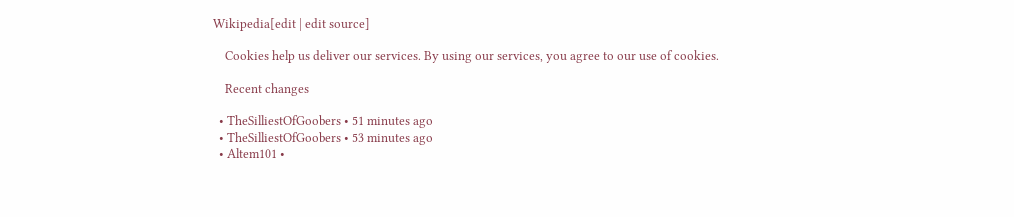Wikipedia[edit | edit source]

    Cookies help us deliver our services. By using our services, you agree to our use of cookies.

    Recent changes

  • TheSilliestOfGoobers • 51 minutes ago
  • TheSilliestOfGoobers • 53 minutes ago
  • Altem101 •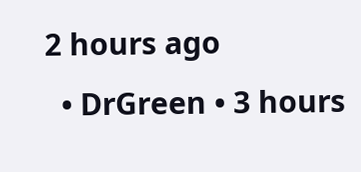2 hours ago
  • DrGreen • 3 hours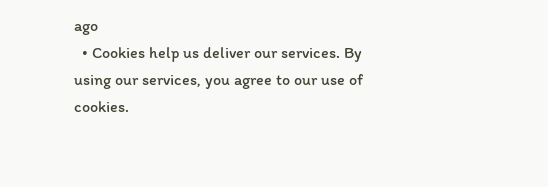ago
  • Cookies help us deliver our services. By using our services, you agree to our use of cookies.